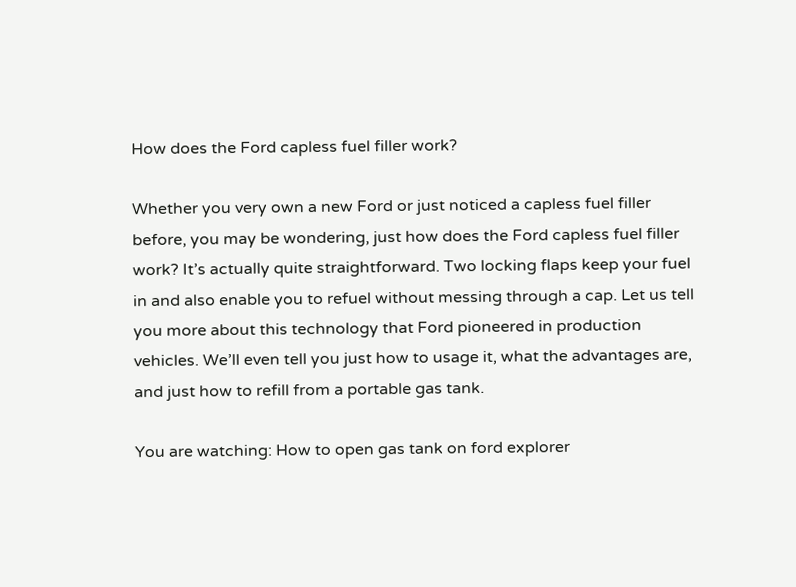How does the Ford capless fuel filler work?

Whether you very own a new Ford or just noticed a capless fuel filler before, you may be wondering, just how does the Ford capless fuel filler work? It’s actually quite straightforward. Two locking flaps keep your fuel in and also enable you to refuel without messing through a cap. Let us tell you more about this technology that Ford pioneered in production vehicles. We’ll even tell you just how to usage it, what the advantages are, and just how to refill from a portable gas tank.

You are watching: How to open gas tank on ford explorer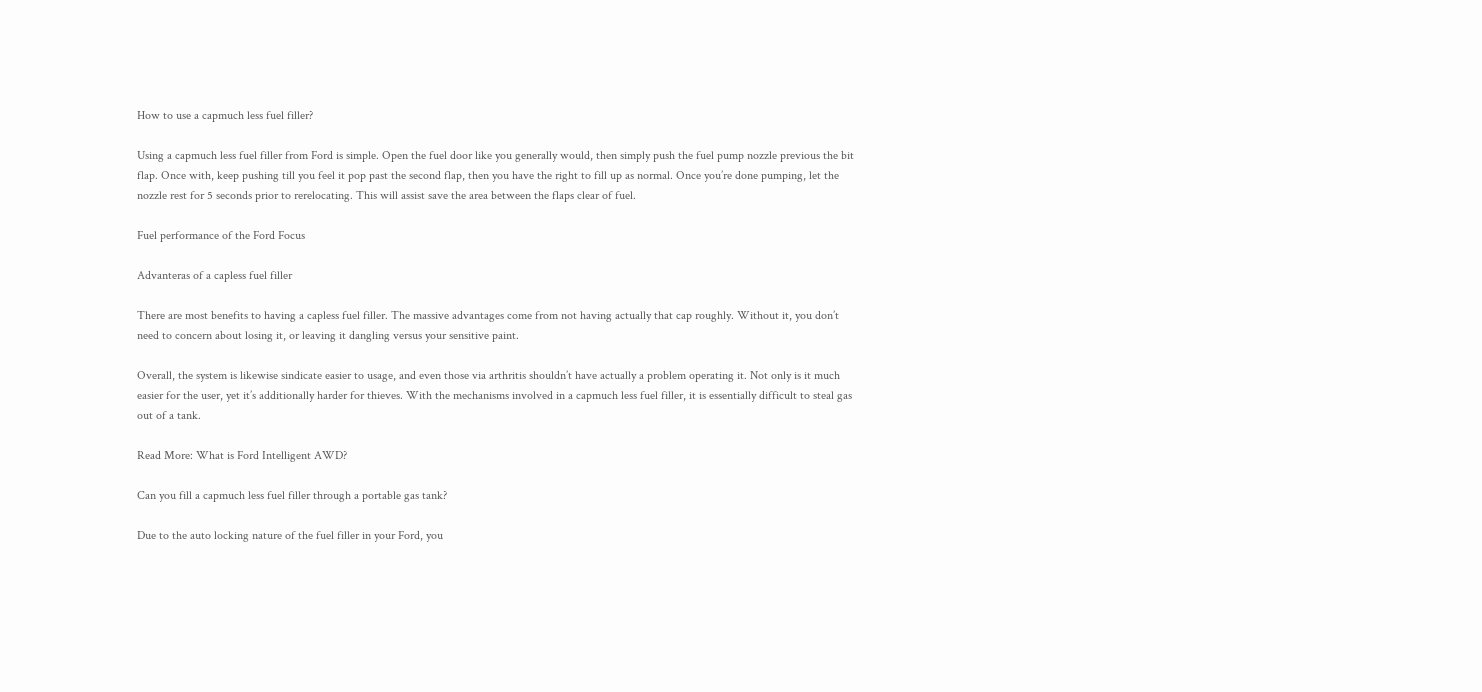How to use a capmuch less fuel filler?

Using a capmuch less fuel filler from Ford is simple. Open the fuel door like you generally would, then simply push the fuel pump nozzle previous the bit flap. Once with, keep pushing till you feel it pop past the second flap, then you have the right to fill up as normal. Once you’re done pumping, let the nozzle rest for 5 seconds prior to rerelocating. This will assist save the area between the flaps clear of fuel.

Fuel performance of the Ford Focus

Advanteras of a capless fuel filler

There are most benefits to having a capless fuel filler. The massive advantages come from not having actually that cap roughly. Without it, you don’t need to concern about losing it, or leaving it dangling versus your sensitive paint.

Overall, the system is likewise sindicate easier to usage, and even those via arthritis shouldn’t have actually a problem operating it. Not only is it much easier for the user, yet it’s additionally harder for thieves. With the mechanisms involved in a capmuch less fuel filler, it is essentially difficult to steal gas out of a tank.

Read More: What is Ford Intelligent AWD?

Can you fill a capmuch less fuel filler through a portable gas tank?

Due to the auto locking nature of the fuel filler in your Ford, you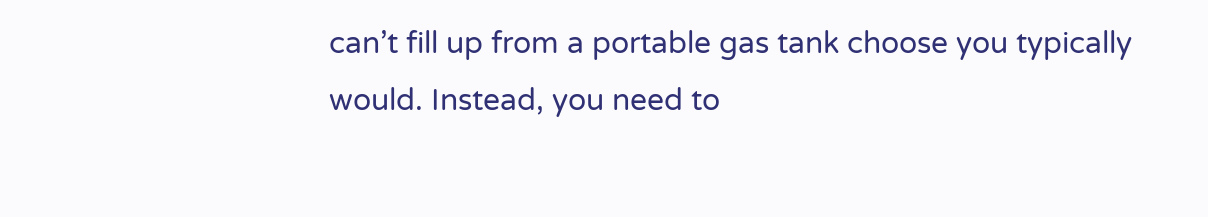can’t fill up from a portable gas tank choose you typically would. Instead, you need to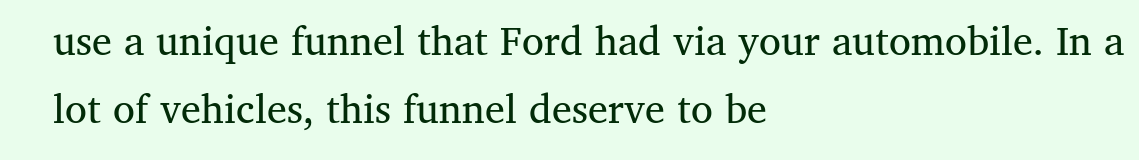use a unique funnel that Ford had via your automobile. In a lot of vehicles, this funnel deserve to be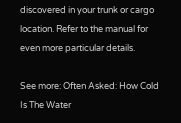discovered in your trunk or cargo location. Refer to the manual for even more particular details.

See more: Often Asked: How Cold Is The Water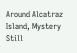Around Alcatraz Island, Mystery Still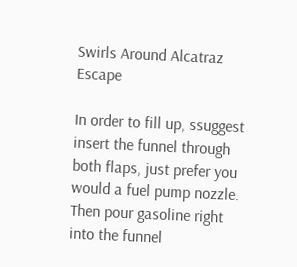Swirls Around Alcatraz Escape

In order to fill up, ssuggest insert the funnel through both flaps, just prefer you would a fuel pump nozzle. Then pour gasoline right into the funnel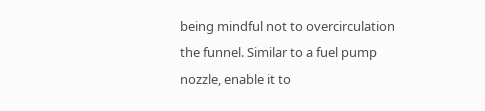being mindful not to overcirculation the funnel. Similar to a fuel pump nozzle, enable it to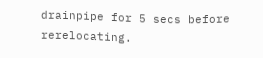drainpipe for 5 secs before rerelocating.